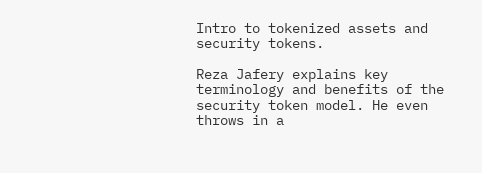Intro to tokenized assets and security tokens.

Reza Jafery explains key terminology and benefits of the security token model. He even throws in a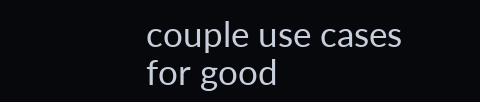couple use cases for good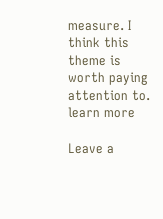measure. I think this theme is worth paying attention to. learn more

Leave a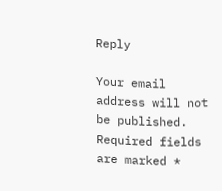Reply

Your email address will not be published. Required fields are marked *